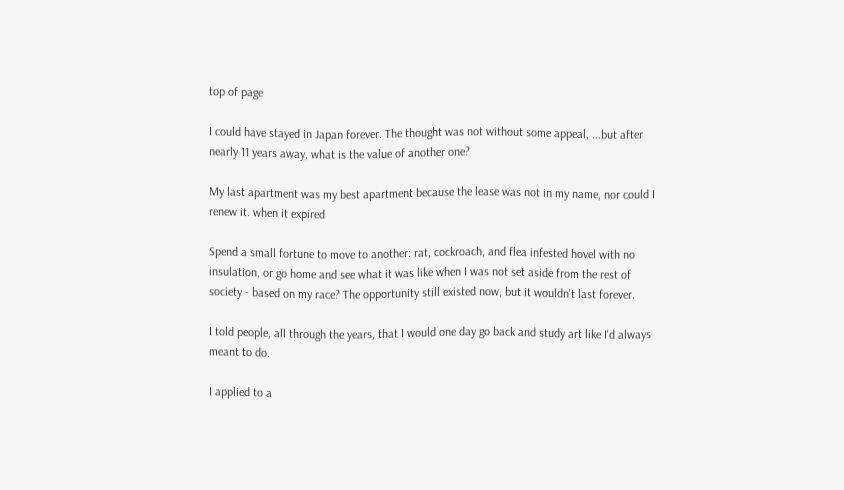top of page

I could have stayed in Japan forever. The thought was not without some appeal, ...but after nearly 11 years away, what is the value of another one?

My last apartment was my best apartment because the lease was not in my name, nor could I renew it. when it expired

Spend a small fortune to move to another: rat, cockroach, and flea infested hovel with no insulation, or go home and see what it was like when I was not set aside from the rest of society - based on my race? The opportunity still existed now, but it wouldn't last forever.

I told people, all through the years, that I would one day go back and study art like I'd always meant to do.

I applied to a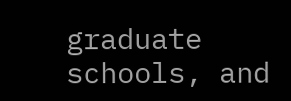graduate schools, and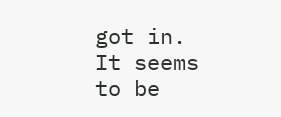got in. It seems to be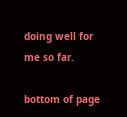doing well for me so far.

bottom of page